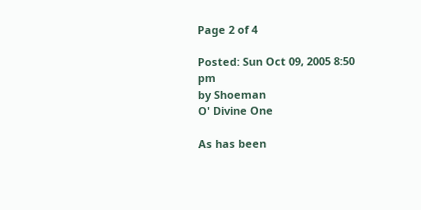Page 2 of 4

Posted: Sun Oct 09, 2005 8:50 pm
by Shoeman
O' Divine One

As has been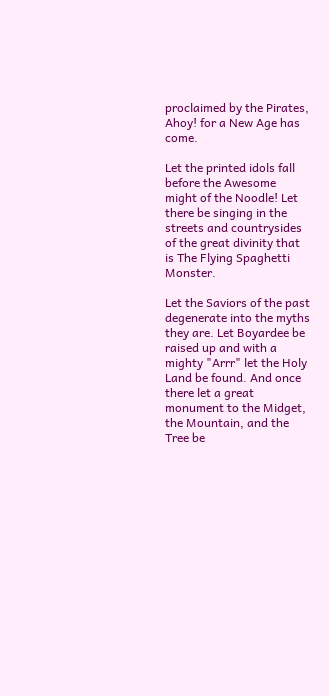proclaimed by the Pirates, Ahoy! for a New Age has come.

Let the printed idols fall before the Awesome might of the Noodle! Let there be singing in the streets and countrysides of the great divinity that is The Flying Spaghetti Monster.

Let the Saviors of the past degenerate into the myths they are. Let Boyardee be raised up and with a mighty "Arrr" let the Holy Land be found. And once there let a great monument to the Midget, the Mountain, and the Tree be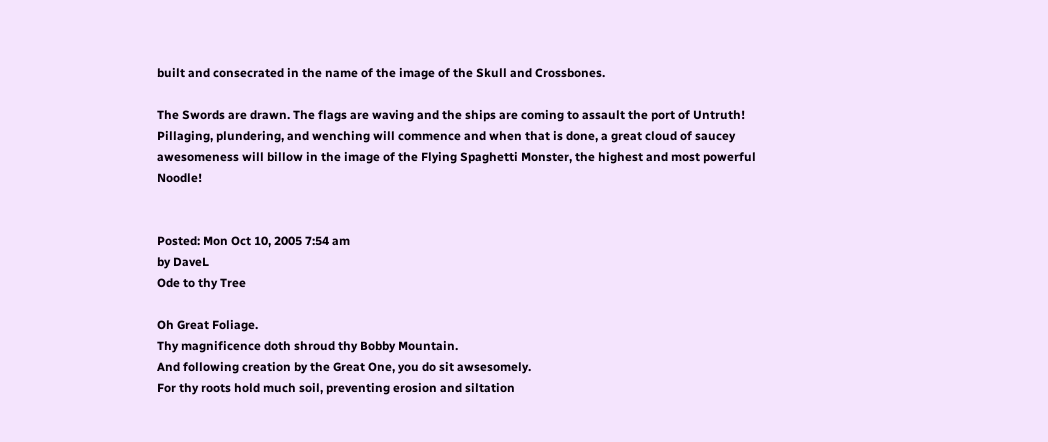built and consecrated in the name of the image of the Skull and Crossbones.

The Swords are drawn. The flags are waving and the ships are coming to assault the port of Untruth! Pillaging, plundering, and wenching will commence and when that is done, a great cloud of saucey awesomeness will billow in the image of the Flying Spaghetti Monster, the highest and most powerful Noodle!


Posted: Mon Oct 10, 2005 7:54 am
by DaveL
Ode to thy Tree

Oh Great Foliage.
Thy magnificence doth shroud thy Bobby Mountain.
And following creation by the Great One, you do sit awsesomely.
For thy roots hold much soil, preventing erosion and siltation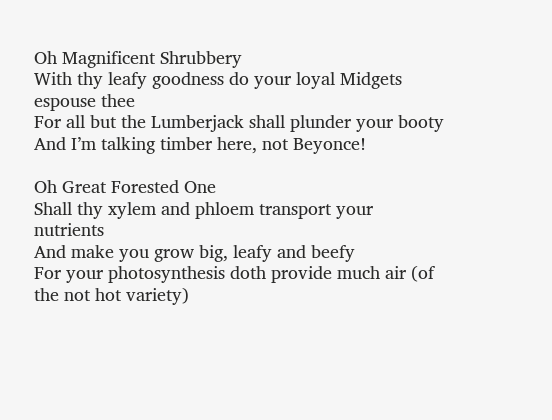Oh Magnificent Shrubbery
With thy leafy goodness do your loyal Midgets espouse thee
For all but the Lumberjack shall plunder your booty
And I’m talking timber here, not Beyonce!

Oh Great Forested One
Shall thy xylem and phloem transport your nutrients
And make you grow big, leafy and beefy
For your photosynthesis doth provide much air (of the not hot variety)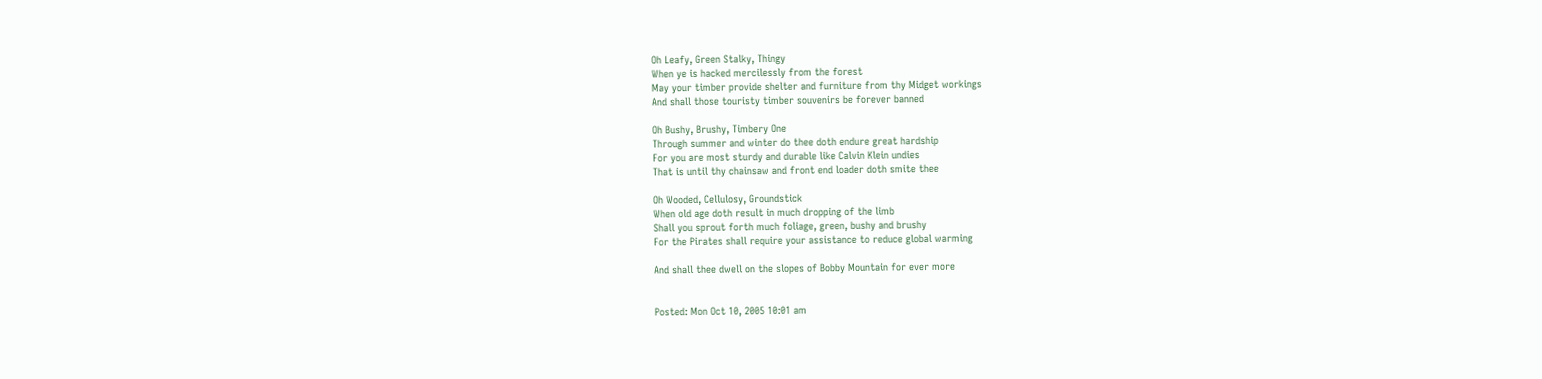Oh Leafy, Green Stalky, Thingy
When ye is hacked mercilessly from the forest
May your timber provide shelter and furniture from thy Midget workings
And shall those touristy timber souvenirs be forever banned

Oh Bushy, Brushy, Timbery One
Through summer and winter do thee doth endure great hardship
For you are most sturdy and durable like Calvin Klein undies
That is until thy chainsaw and front end loader doth smite thee

Oh Wooded, Cellulosy, Groundstick
When old age doth result in much dropping of the limb
Shall you sprout forth much foliage, green, bushy and brushy
For the Pirates shall require your assistance to reduce global warming

And shall thee dwell on the slopes of Bobby Mountain for ever more


Posted: Mon Oct 10, 2005 10:01 am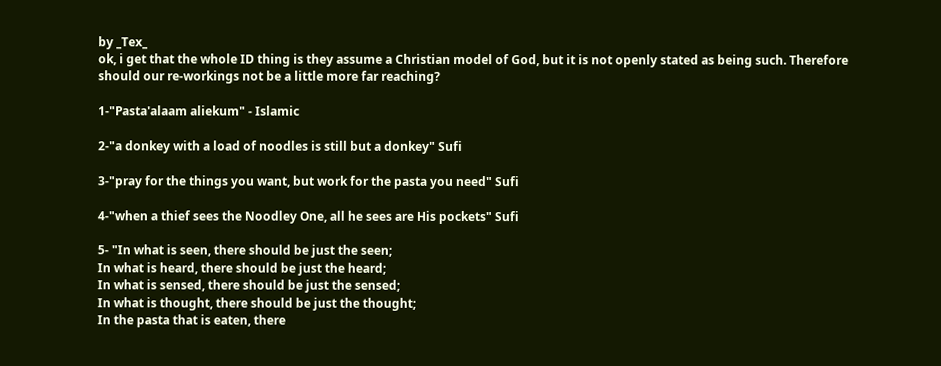by _Tex_
ok, i get that the whole ID thing is they assume a Christian model of God, but it is not openly stated as being such. Therefore should our re-workings not be a little more far reaching?

1-"Pasta'alaam aliekum" - Islamic

2-"a donkey with a load of noodles is still but a donkey" Sufi

3-"pray for the things you want, but work for the pasta you need" Sufi

4-"when a thief sees the Noodley One, all he sees are His pockets" Sufi

5- "In what is seen, there should be just the seen;
In what is heard, there should be just the heard;
In what is sensed, there should be just the sensed;
In what is thought, there should be just the thought;
In the pasta that is eaten, there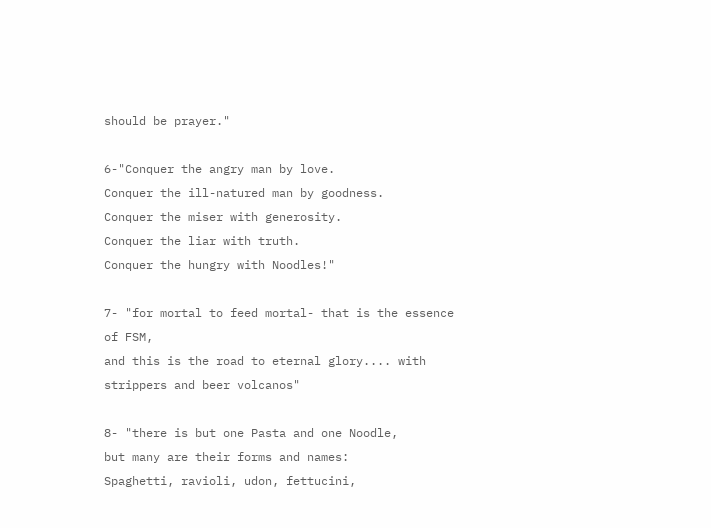should be prayer."

6-"Conquer the angry man by love.
Conquer the ill-natured man by goodness.
Conquer the miser with generosity.
Conquer the liar with truth.
Conquer the hungry with Noodles!"

7- "for mortal to feed mortal- that is the essence of FSM,
and this is the road to eternal glory.... with strippers and beer volcanos"

8- "there is but one Pasta and one Noodle,
but many are their forms and names:
Spaghetti, ravioli, udon, fettucini,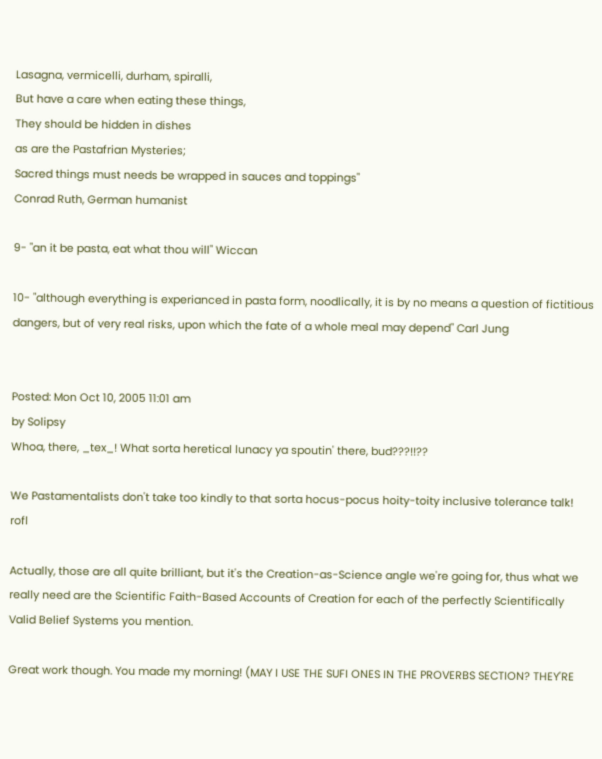Lasagna, vermicelli, durham, spiralli,
But have a care when eating these things,
They should be hidden in dishes
as are the Pastafrian Mysteries;
Sacred things must needs be wrapped in sauces and toppings"
Conrad Ruth, German humanist

9- "an it be pasta, eat what thou will" Wiccan

10- "although everything is experianced in pasta form, noodlically, it is by no means a question of fictitious dangers, but of very real risks, upon which the fate of a whole meal may depend" Carl Jung


Posted: Mon Oct 10, 2005 11:01 am
by Solipsy
Whoa, there, _tex_! What sorta heretical lunacy ya spoutin' there, bud???!!??

We Pastamentalists don't take too kindly to that sorta hocus-pocus hoity-toity inclusive tolerance talk! rofl

Actually, those are all quite brilliant, but it's the Creation-as-Science angle we're going for, thus what we really need are the Scientific Faith-Based Accounts of Creation for each of the perfectly Scientifically Valid Belief Systems you mention.

Great work though. You made my morning! (MAY I USE THE SUFI ONES IN THE PROVERBS SECTION? THEY'RE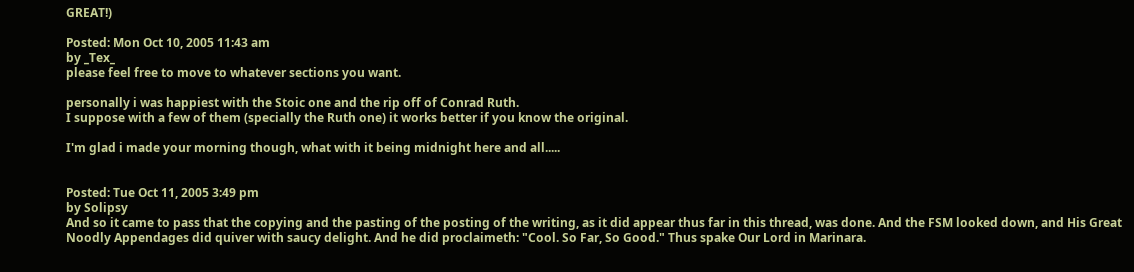GREAT!)

Posted: Mon Oct 10, 2005 11:43 am
by _Tex_
please feel free to move to whatever sections you want.

personally i was happiest with the Stoic one and the rip off of Conrad Ruth.
I suppose with a few of them (specially the Ruth one) it works better if you know the original.

I'm glad i made your morning though, what with it being midnight here and all.....


Posted: Tue Oct 11, 2005 3:49 pm
by Solipsy
And so it came to pass that the copying and the pasting of the posting of the writing, as it did appear thus far in this thread, was done. And the FSM looked down, and His Great Noodly Appendages did quiver with saucy delight. And he did proclaimeth: "Cool. So Far, So Good." Thus spake Our Lord in Marinara.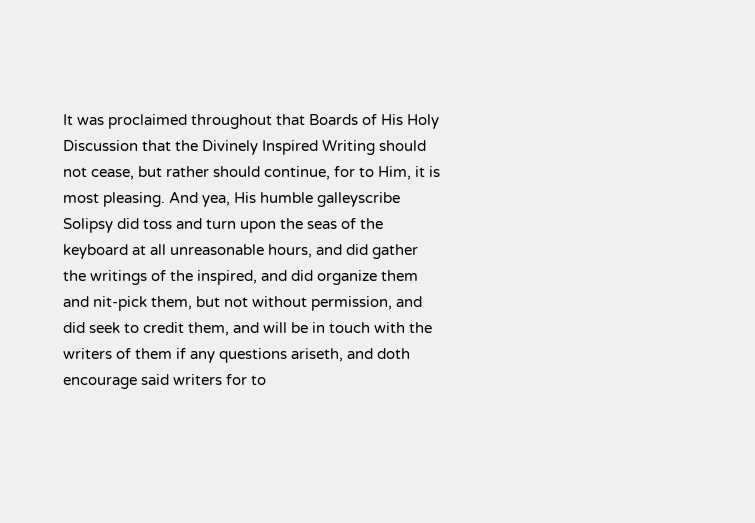It was proclaimed throughout that Boards of His Holy Discussion that the Divinely Inspired Writing should not cease, but rather should continue, for to Him, it is most pleasing. And yea, His humble galleyscribe Solipsy did toss and turn upon the seas of the keyboard at all unreasonable hours, and did gather the writings of the inspired, and did organize them and nit-pick them, but not without permission, and did seek to credit them, and will be in touch with the writers of them if any questions ariseth, and doth encourage said writers for to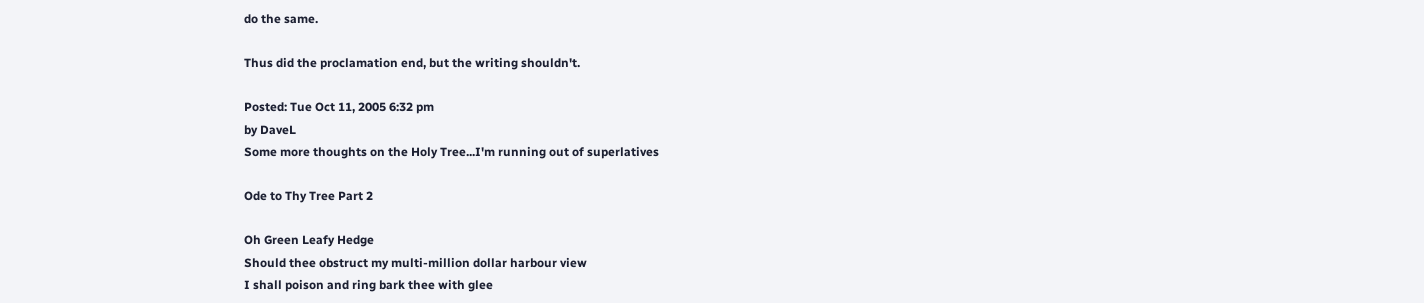do the same.

Thus did the proclamation end, but the writing shouldn't.

Posted: Tue Oct 11, 2005 6:32 pm
by DaveL
Some more thoughts on the Holy Tree...I'm running out of superlatives

Ode to Thy Tree Part 2

Oh Green Leafy Hedge
Should thee obstruct my multi-million dollar harbour view
I shall poison and ring bark thee with glee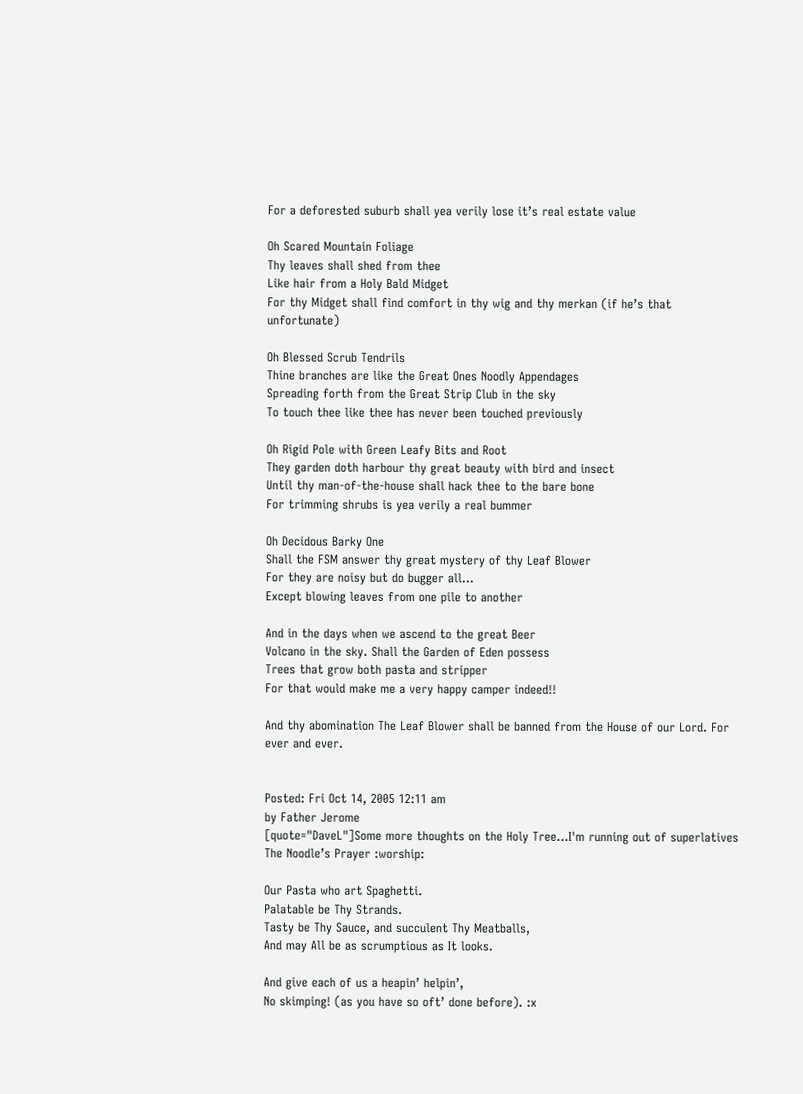For a deforested suburb shall yea verily lose it’s real estate value

Oh Scared Mountain Foliage
Thy leaves shall shed from thee
Like hair from a Holy Bald Midget
For thy Midget shall find comfort in thy wig and thy merkan (if he’s that unfortunate)

Oh Blessed Scrub Tendrils
Thine branches are like the Great Ones Noodly Appendages
Spreading forth from the Great Strip Club in the sky
To touch thee like thee has never been touched previously

Oh Rigid Pole with Green Leafy Bits and Root
They garden doth harbour thy great beauty with bird and insect
Until thy man-of-the-house shall hack thee to the bare bone
For trimming shrubs is yea verily a real bummer

Oh Decidous Barky One
Shall the FSM answer thy great mystery of thy Leaf Blower
For they are noisy but do bugger all...
Except blowing leaves from one pile to another

And in the days when we ascend to the great Beer
Volcano in the sky. Shall the Garden of Eden possess
Trees that grow both pasta and stripper
For that would make me a very happy camper indeed!!

And thy abomination The Leaf Blower shall be banned from the House of our Lord. For ever and ever.


Posted: Fri Oct 14, 2005 12:11 am
by Father Jerome
[quote="DaveL"]Some more thoughts on the Holy Tree...I'm running out of superlatives
The Noodle’s Prayer :worship:

Our Pasta who art Spaghetti.
Palatable be Thy Strands.
Tasty be Thy Sauce, and succulent Thy Meatballs,
And may All be as scrumptious as It looks.

And give each of us a heapin’ helpin’,
No skimping! (as you have so oft’ done before). :x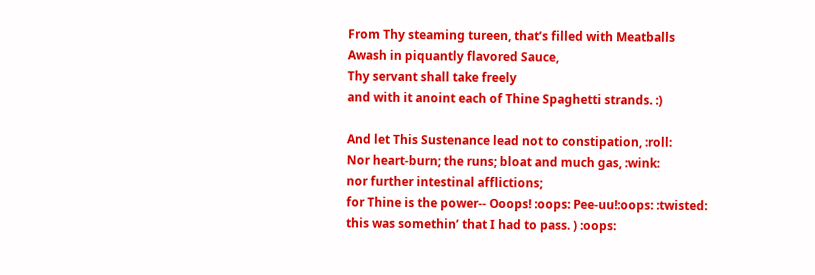From Thy steaming tureen, that’s filled with Meatballs
Awash in piquantly flavored Sauce,
Thy servant shall take freely
and with it anoint each of Thine Spaghetti strands. :)

And let This Sustenance lead not to constipation, :roll:
Nor heart-burn; the runs; bloat and much gas, :wink:
nor further intestinal afflictions;
for Thine is the power-- Ooops! :oops: Pee-uu!:oops: :twisted:
this was somethin’ that I had to pass. ) :oops: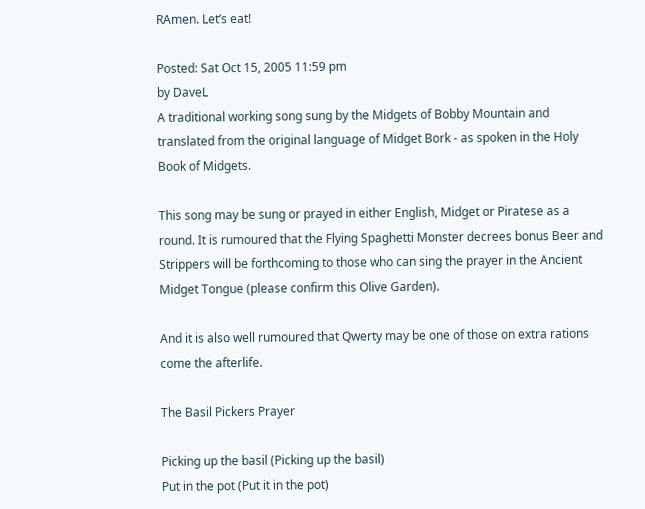RAmen. Let’s eat!

Posted: Sat Oct 15, 2005 11:59 pm
by DaveL
A traditional working song sung by the Midgets of Bobby Mountain and translated from the original language of Midget Bork - as spoken in the Holy Book of Midgets.

This song may be sung or prayed in either English, Midget or Piratese as a round. It is rumoured that the Flying Spaghetti Monster decrees bonus Beer and Strippers will be forthcoming to those who can sing the prayer in the Ancient Midget Tongue (please confirm this Olive Garden).

And it is also well rumoured that Qwerty may be one of those on extra rations come the afterlife.

The Basil Pickers Prayer

Picking up the basil (Picking up the basil)
Put in the pot (Put it in the pot)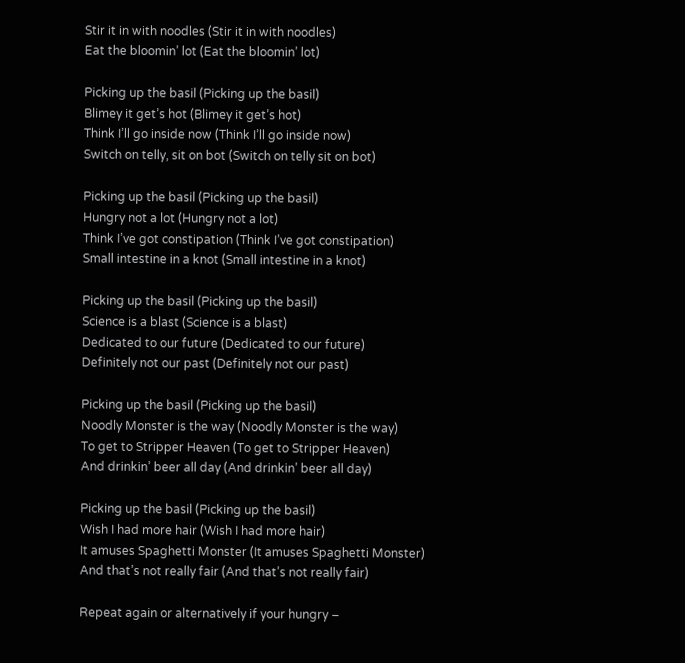Stir it in with noodles (Stir it in with noodles)
Eat the bloomin’ lot (Eat the bloomin’ lot)

Picking up the basil (Picking up the basil)
Blimey it get’s hot (Blimey it get’s hot)
Think I’ll go inside now (Think I’ll go inside now)
Switch on telly, sit on bot (Switch on telly sit on bot)

Picking up the basil (Picking up the basil)
Hungry not a lot (Hungry not a lot)
Think I’ve got constipation (Think I’ve got constipation)
Small intestine in a knot (Small intestine in a knot)

Picking up the basil (Picking up the basil)
Science is a blast (Science is a blast)
Dedicated to our future (Dedicated to our future)
Definitely not our past (Definitely not our past)

Picking up the basil (Picking up the basil)
Noodly Monster is the way (Noodly Monster is the way)
To get to Stripper Heaven (To get to Stripper Heaven)
And drinkin’ beer all day (And drinkin’ beer all day)

Picking up the basil (Picking up the basil)
Wish I had more hair (Wish I had more hair)
It amuses Spaghetti Monster (It amuses Spaghetti Monster)
And that’s not really fair (And that’s not really fair)

Repeat again or alternatively if your hungry –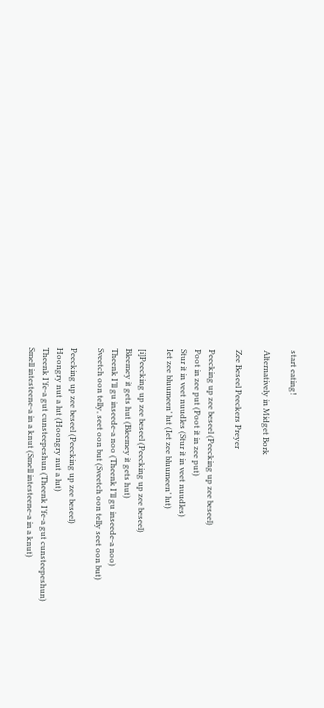start eating!

Alternatively in Midget Bork

Zee Beseel Peeckers Preyer

Peecking up zee beseel (Peecking up zee beseel)
Poot in zee put (Poot it in zee put)
Stur it in veet nuudles (Stur it in veet nuudles)
Iet zee bluumeen’ lut (Iet zee bluumeen’ lut)

[i]Peecking up zee beseel (Peecking up zee beseel)
Bleemey it gets hut (Bleemey it gets hut)
Theenk I’ll gu inseede-a noo (Theenk I’ll gu inseede-a noo)
Sveetch oon telly, seet oon but (Sveetch oon telly seet oon but)

Peecking up zee beseel (Peecking up zee beseel)
Hoongry nut a lut (Hoongry nut a lut)
Theenk I’fe-a gut cunsteepeshun (Theenk I’fe-a gut cunsteepeshun)
Smell intesteene-a in a knut (Smell intesteene-a in a knut)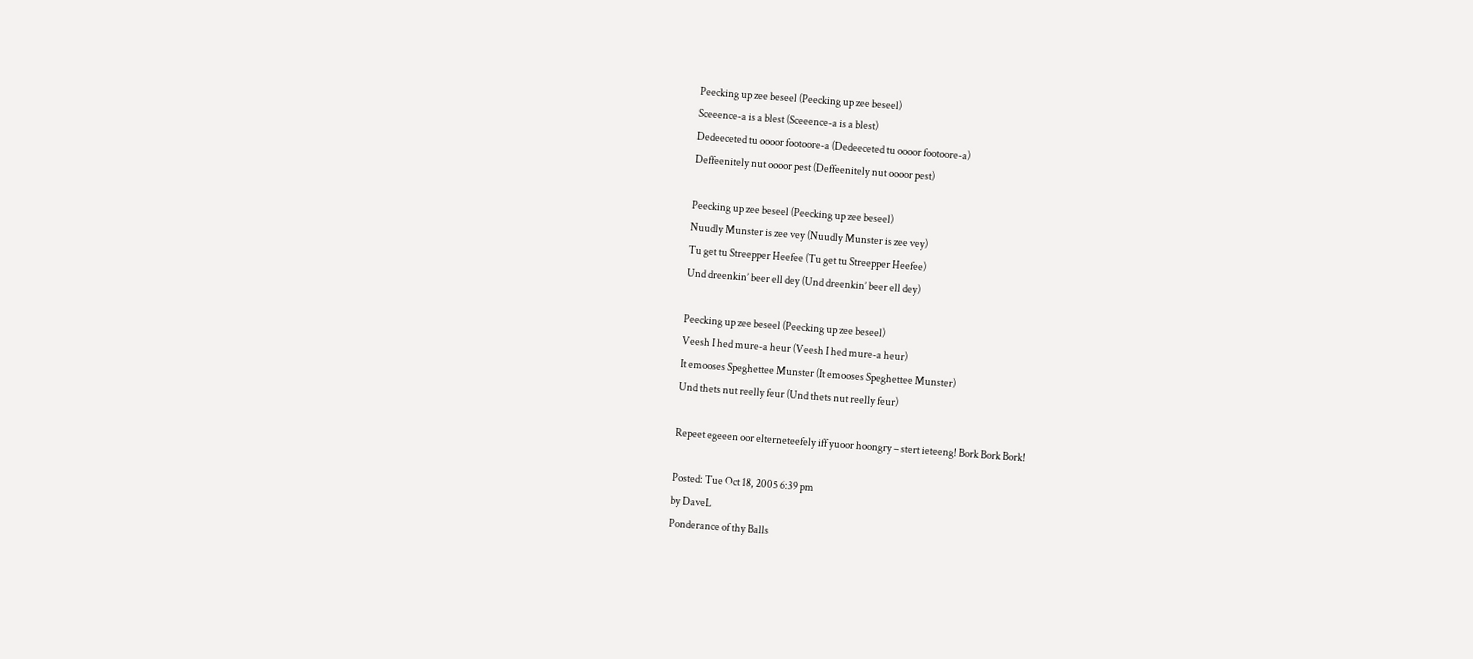Peecking up zee beseel (Peecking up zee beseel)
Sceeence-a is a blest (Sceeence-a is a blest)
Dedeeceted tu oooor footoore-a (Dedeeceted tu oooor footoore-a)
Deffeenitely nut oooor pest (Deffeenitely nut oooor pest)

Peecking up zee beseel (Peecking up zee beseel)
Nuudly Munster is zee vey (Nuudly Munster is zee vey)
Tu get tu Streepper Heefee (Tu get tu Streepper Heefee)
Und dreenkin’ beer ell dey (Und dreenkin’ beer ell dey)

Peecking up zee beseel (Peecking up zee beseel)
Veesh I hed mure-a heur (Veesh I hed mure-a heur)
It emooses Speghettee Munster (It emooses Speghettee Munster)
Und thets nut reelly feur (Und thets nut reelly feur)

Repeet egeeen oor elterneteefely iff yuoor hoongry – stert ieteeng! Bork Bork Bork!

Posted: Tue Oct 18, 2005 6:39 pm
by DaveL
Ponderance of thy Balls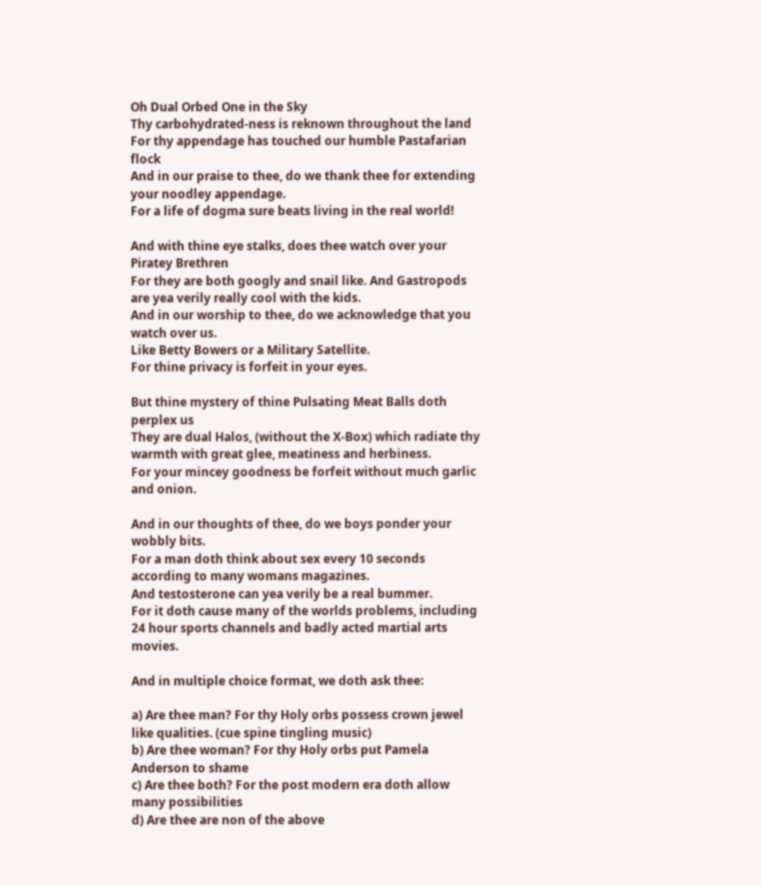Oh Dual Orbed One in the Sky
Thy carbohydrated-ness is reknown throughout the land
For thy appendage has touched our humble Pastafarian flock
And in our praise to thee, do we thank thee for extending your noodley appendage.
For a life of dogma sure beats living in the real world!

And with thine eye stalks, does thee watch over your Piratey Brethren
For they are both googly and snail like. And Gastropods are yea verily really cool with the kids.
And in our worship to thee, do we acknowledge that you watch over us.
Like Betty Bowers or a Military Satellite.
For thine privacy is forfeit in your eyes.

But thine mystery of thine Pulsating Meat Balls doth perplex us
They are dual Halos, (without the X-Box) which radiate thy warmth with great glee, meatiness and herbiness.
For your mincey goodness be forfeit without much garlic and onion.

And in our thoughts of thee, do we boys ponder your wobbly bits.
For a man doth think about sex every 10 seconds according to many womans magazines.
And testosterone can yea verily be a real bummer.
For it doth cause many of the worlds problems, including
24 hour sports channels and badly acted martial arts movies.

And in multiple choice format, we doth ask thee:

a) Are thee man? For thy Holy orbs possess crown jewel like qualities. (cue spine tingling music)
b) Are thee woman? For thy Holy orbs put Pamela Anderson to shame
c) Are thee both? For the post modern era doth allow many possibilities
d) Are thee are non of the above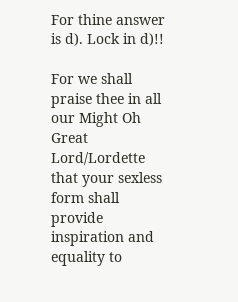For thine answer is d). Lock in d)!!

For we shall praise thee in all our Might Oh Great Lord/Lordette that your sexless form shall provide inspiration and equality to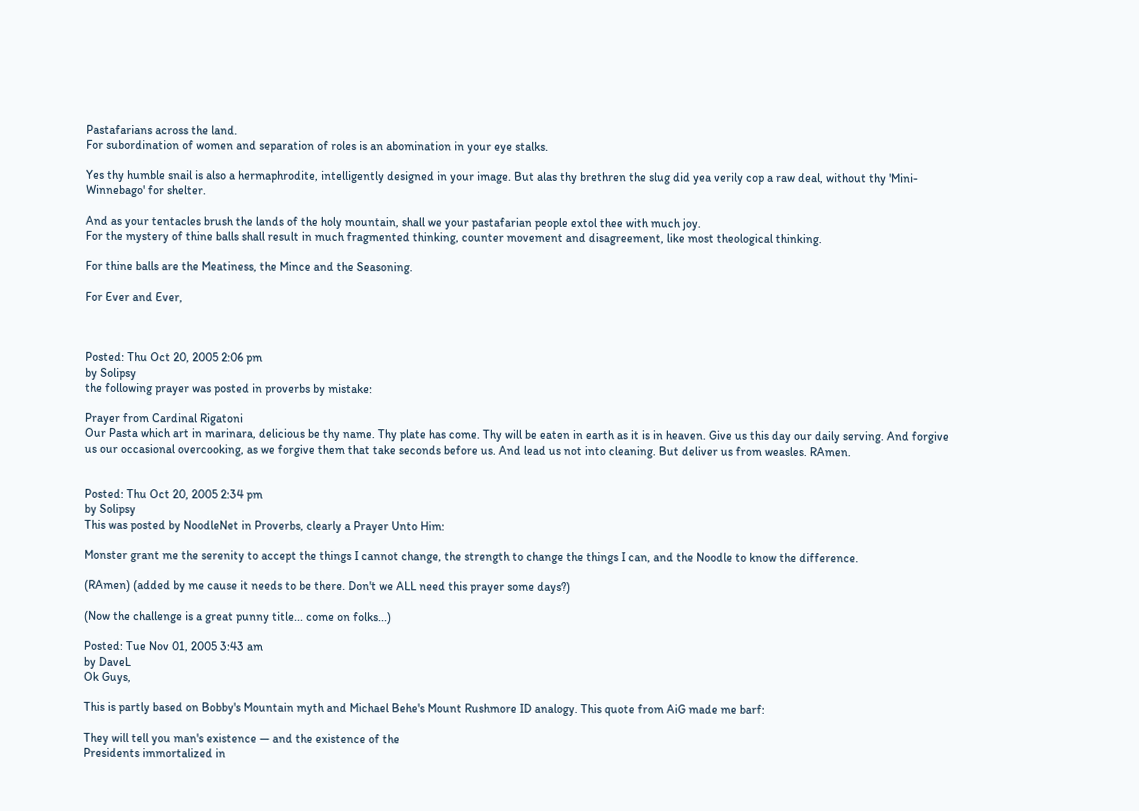Pastafarians across the land.
For subordination of women and separation of roles is an abomination in your eye stalks.

Yes thy humble snail is also a hermaphrodite, intelligently designed in your image. But alas thy brethren the slug did yea verily cop a raw deal, without thy 'Mini-Winnebago' for shelter.

And as your tentacles brush the lands of the holy mountain, shall we your pastafarian people extol thee with much joy.
For the mystery of thine balls shall result in much fragmented thinking, counter movement and disagreement, like most theological thinking.

For thine balls are the Meatiness, the Mince and the Seasoning.

For Ever and Ever,



Posted: Thu Oct 20, 2005 2:06 pm
by Solipsy
the following prayer was posted in proverbs by mistake:

Prayer from Cardinal Rigatoni
Our Pasta which art in marinara, delicious be thy name. Thy plate has come. Thy will be eaten in earth as it is in heaven. Give us this day our daily serving. And forgive us our occasional overcooking, as we forgive them that take seconds before us. And lead us not into cleaning. But deliver us from weasles. RAmen.


Posted: Thu Oct 20, 2005 2:34 pm
by Solipsy
This was posted by NoodleNet in Proverbs, clearly a Prayer Unto Him:

Monster grant me the serenity to accept the things I cannot change, the strength to change the things I can, and the Noodle to know the difference.

(RAmen) (added by me cause it needs to be there. Don't we ALL need this prayer some days?)

(Now the challenge is a great punny title... come on folks...)

Posted: Tue Nov 01, 2005 3:43 am
by DaveL
Ok Guys,

This is partly based on Bobby's Mountain myth and Michael Behe's Mount Rushmore ID analogy. This quote from AiG made me barf:

They will tell you man's existence — and the existence of the
Presidents immortalized in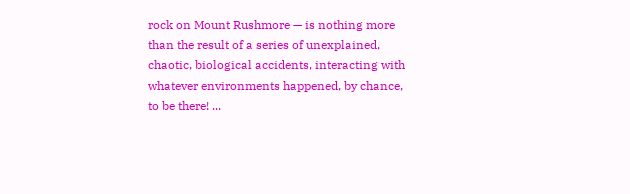rock on Mount Rushmore — is nothing more than the result of a series of unexplained, chaotic, biological accidents, interacting with whatever environments happened, by chance, to be there! ...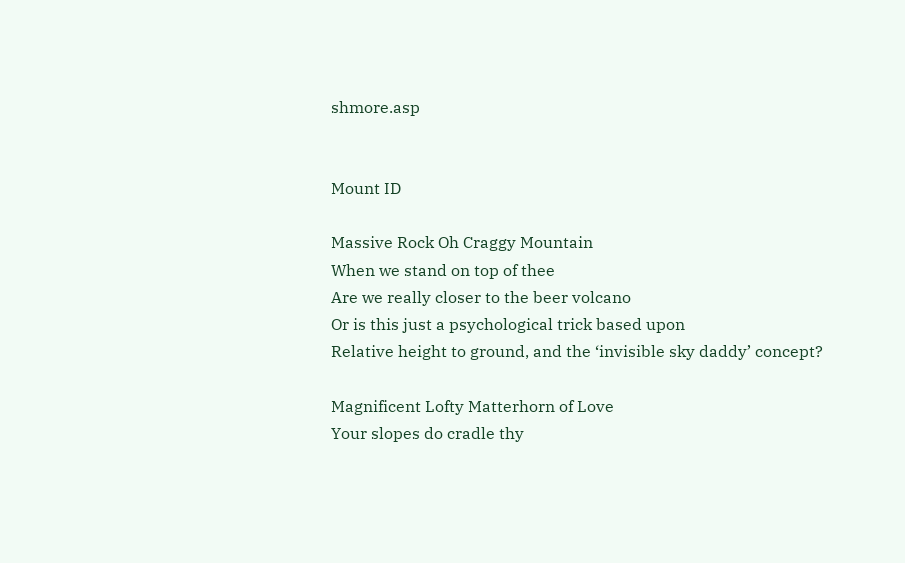shmore.asp


Mount ID

Massive Rock Oh Craggy Mountain
When we stand on top of thee
Are we really closer to the beer volcano
Or is this just a psychological trick based upon
Relative height to ground, and the ‘invisible sky daddy’ concept?

Magnificent Lofty Matterhorn of Love
Your slopes do cradle thy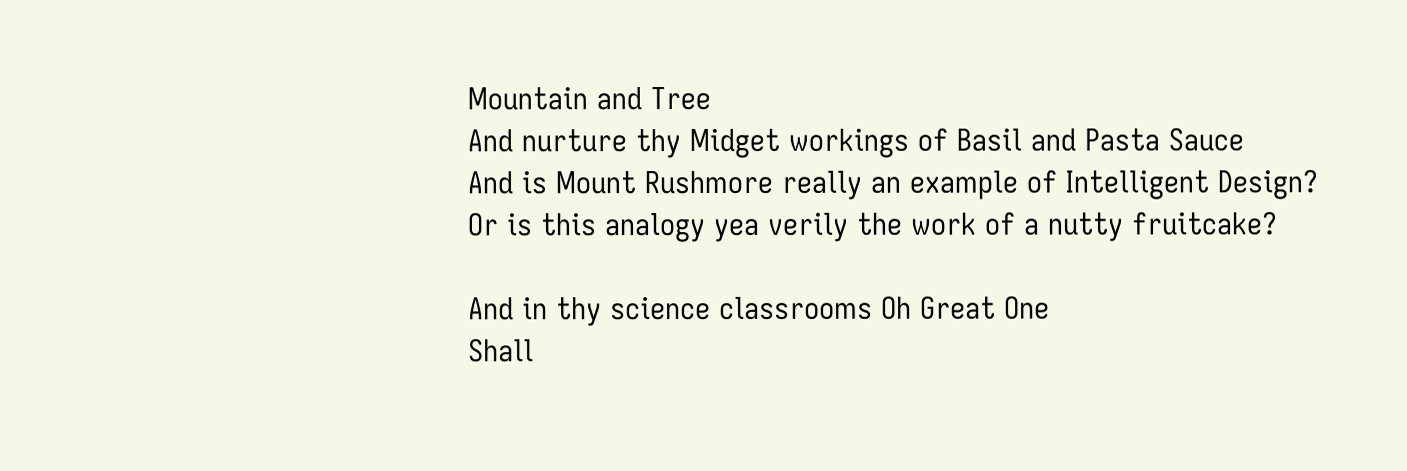Mountain and Tree
And nurture thy Midget workings of Basil and Pasta Sauce
And is Mount Rushmore really an example of Intelligent Design?
Or is this analogy yea verily the work of a nutty fruitcake?

And in thy science classrooms Oh Great One
Shall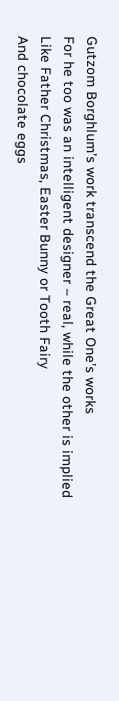Gutzom Borghlum’s work transcend the Great One’s works
For he too was an intelligent designer – real, while the other is implied
Like Father Christmas, Easter Bunny or Tooth Fairy
And chocolate eggs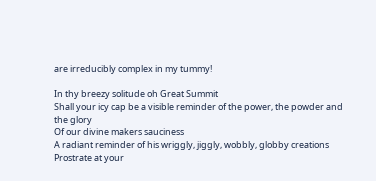are irreducibly complex in my tummy!

In thy breezy solitude oh Great Summit
Shall your icy cap be a visible reminder of the power, the powder and the glory
Of our divine makers sauciness
A radiant reminder of his wriggly, jiggly, wobbly, globby creations
Prostrate at your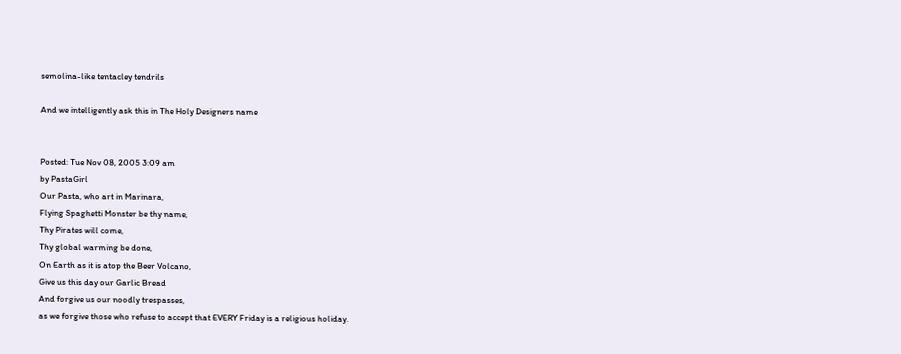semolina-like tentacley tendrils

And we intelligently ask this in The Holy Designers name


Posted: Tue Nov 08, 2005 3:09 am
by PastaGirl
Our Pasta, who art in Marinara,
Flying Spaghetti Monster be thy name,
Thy Pirates will come,
Thy global warming be done,
On Earth as it is atop the Beer Volcano,
Give us this day our Garlic Bread
And forgive us our noodly trespasses,
as we forgive those who refuse to accept that EVERY Friday is a religious holiday.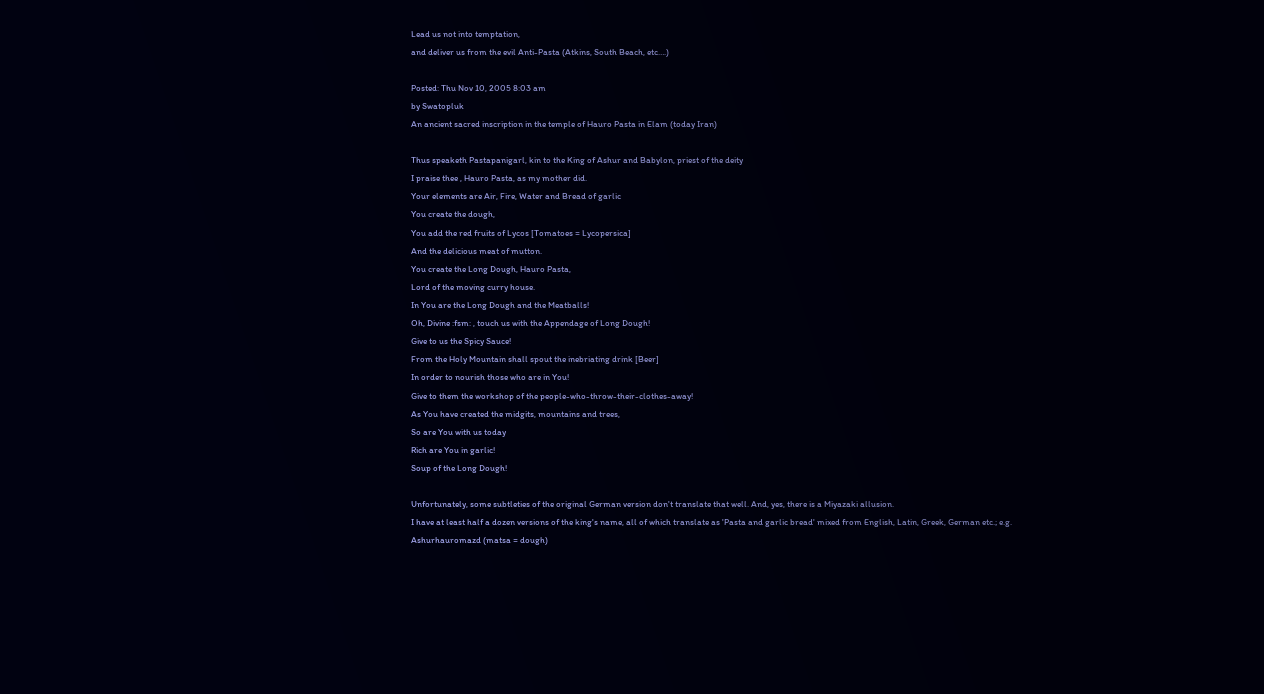Lead us not into temptation,
and deliver us from the evil Anti-Pasta (Atkins, South Beach, etc….)

Posted: Thu Nov 10, 2005 8:03 am
by Swatopluk
An ancient sacred inscription in the temple of Hauro Pasta in Elam (today Iran)

Thus speaketh Pastapanigarl, kin to the King of Ashur and Babylon, priest of the deity
I praise thee , Hauro Pasta, as my mother did.
Your elements are Air, Fire, Water and Bread of garlic
You create the dough,
You add the red fruits of Lycos [Tomatoes = Lycopersica]
And the delicious meat of mutton.
You create the Long Dough, Hauro Pasta,
Lord of the moving curry house.
In You are the Long Dough and the Meatballs!
Oh, Divine :fsm: , touch us with the Appendage of Long Dough!
Give to us the Spicy Sauce!
From the Holy Mountain shall spout the inebriating drink [Beer]
In order to nourish those who are in You!
Give to them the workshop of the people-who-throw-their-clothes-away!
As You have created the midgits, mountains and trees,
So are You with us today
Rich are You in garlic!
Soup of the Long Dough!

Unfortunately, some subtleties of the original German version don't translate that well. And, yes, there is a Miyazaki allusion.
I have at least half a dozen versions of the king's name, all of which translate as 'Pasta and garlic bread' mixed from English, Latin, Greek, German etc.; e.g.
Ashurhauromazd (matsa = dough)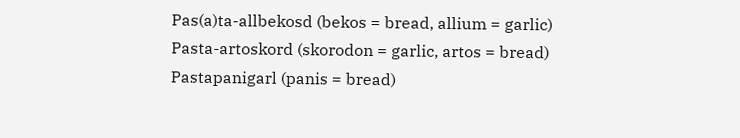Pas(a)ta-allbekosd (bekos = bread, allium = garlic)
Pasta-artoskord (skorodon = garlic, artos = bread)
Pastapanigarl (panis = bread)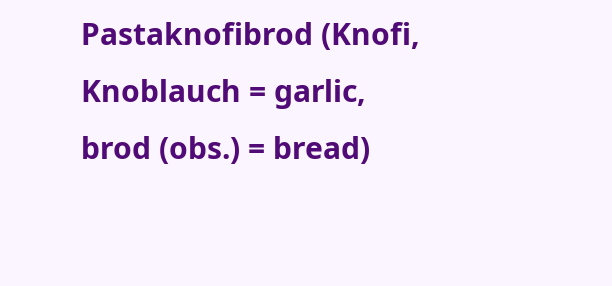Pastaknofibrod (Knofi, Knoblauch = garlic, brod (obs.) = bread)